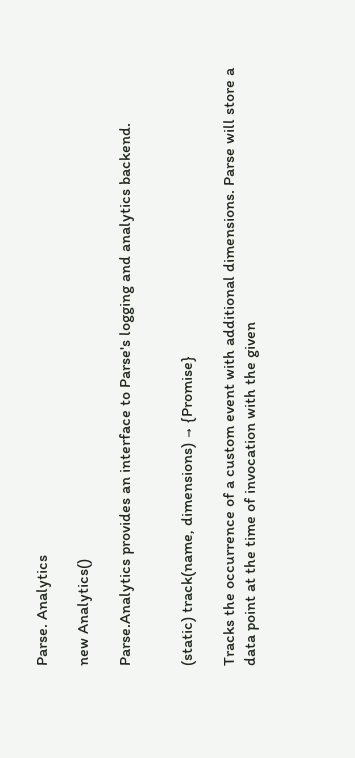Parse. Analytics

new Analytics()

Parse.Analytics provides an interface to Parse's logging and analytics backend.


(static) track(name, dimensions) → {Promise}

Tracks the occurrence of a custom event with additional dimensions. Parse will store a data point at the time of invocation with the given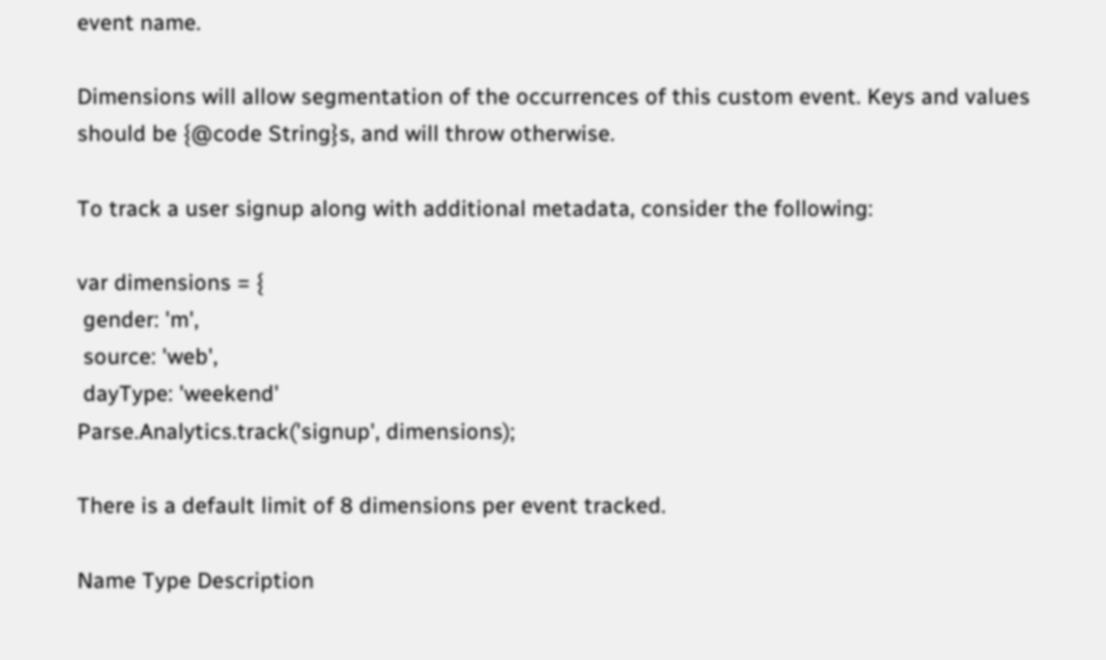event name.

Dimensions will allow segmentation of the occurrences of this custom event. Keys and values should be {@code String}s, and will throw otherwise.

To track a user signup along with additional metadata, consider the following:

var dimensions = {
 gender: 'm',
 source: 'web',
 dayType: 'weekend'
Parse.Analytics.track('signup', dimensions);

There is a default limit of 8 dimensions per event tracked.

Name Type Description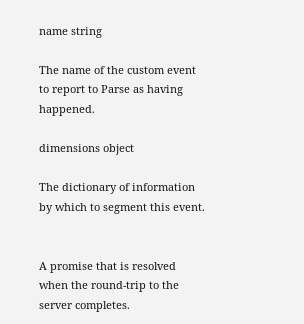name string

The name of the custom event to report to Parse as having happened.

dimensions object

The dictionary of information by which to segment this event.


A promise that is resolved when the round-trip to the server completes.